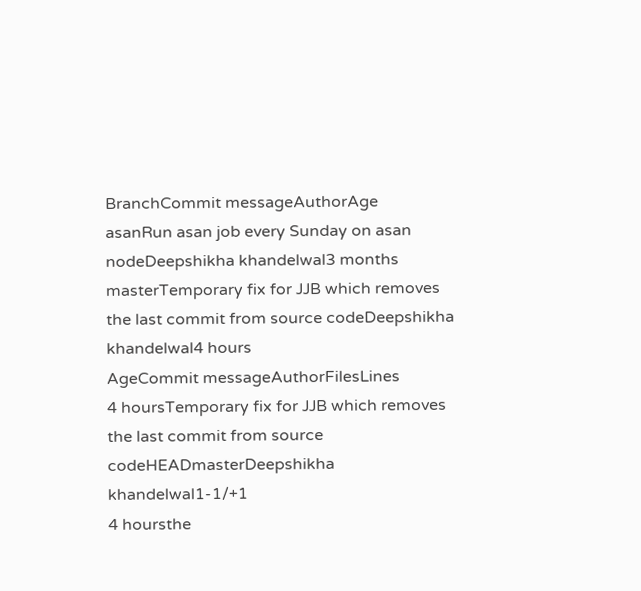BranchCommit messageAuthorAge
asanRun asan job every Sunday on asan nodeDeepshikha khandelwal3 months
masterTemporary fix for JJB which removes the last commit from source codeDeepshikha khandelwal4 hours
AgeCommit messageAuthorFilesLines
4 hoursTemporary fix for JJB which removes the last commit from source codeHEADmasterDeepshikha khandelwal1-1/+1
4 hoursthe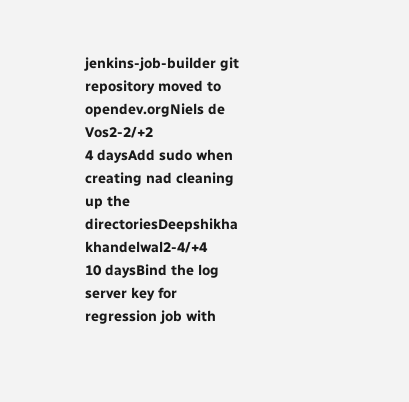jenkins-job-builder git repository moved to opendev.orgNiels de Vos2-2/+2
4 daysAdd sudo when creating nad cleaning up the directoriesDeepshikha khandelwal2-4/+4
10 daysBind the log server key for regression job with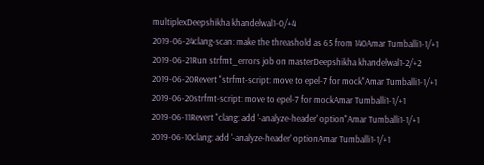multiplexDeepshikha khandelwal1-0/+4
2019-06-24clang-scan: make the threashold as 65 from 140Amar Tumballi1-1/+1
2019-06-21Run strfmt_errors job on masterDeepshikha khandelwal1-2/+2
2019-06-20Revert "strfmt-script: move to epel-7 for mock"Amar Tumballi1-1/+1
2019-06-20strfmt-script: move to epel-7 for mockAmar Tumballi1-1/+1
2019-06-11Revert "clang: add '-analyze-header' option"Amar Tumballi1-1/+1
2019-06-10clang: add '-analyze-header' optionAmar Tumballi1-1/+1